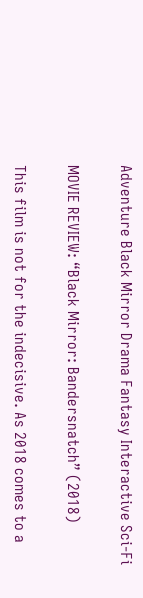Adventure Black Mirror Drama Fantasy Interactive Sci-Fi

MOVIE REVIEW: “Black Mirror: Bandersnatch” (2018)

This film is not for the indecisive. As 2018 comes to a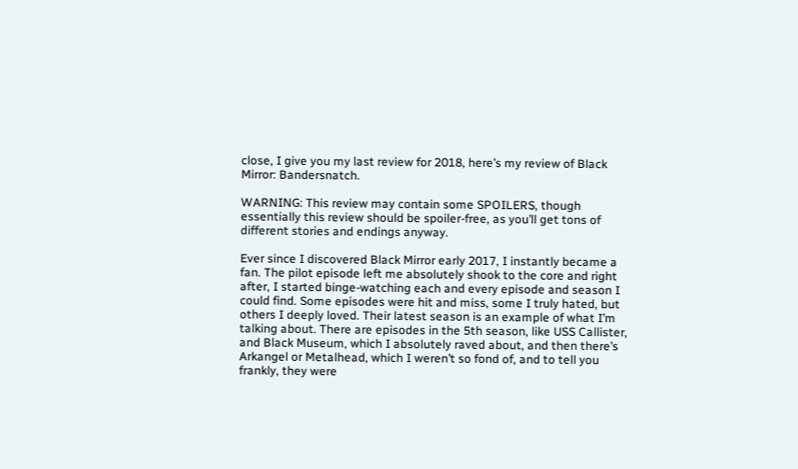close, I give you my last review for 2018, here’s my review of Black Mirror: Bandersnatch.

WARNING: This review may contain some SPOILERS, though essentially this review should be spoiler-free, as you’ll get tons of different stories and endings anyway.

Ever since I discovered Black Mirror early 2017, I instantly became a fan. The pilot episode left me absolutely shook to the core and right after, I started binge-watching each and every episode and season I could find. Some episodes were hit and miss, some I truly hated, but others I deeply loved. Their latest season is an example of what I’m talking about. There are episodes in the 5th season, like USS Callister, and Black Museum, which I absolutely raved about, and then there’s Arkangel or Metalhead, which I weren’t so fond of, and to tell you frankly, they were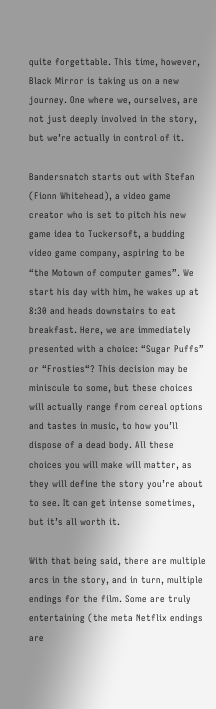quite forgettable. This time, however, Black Mirror is taking us on a new journey. One where we, ourselves, are not just deeply involved in the story, but we’re actually in control of it.

Bandersnatch starts out with Stefan (Fionn Whitehead), a video game creator who is set to pitch his new game idea to Tuckersoft, a budding video game company, aspiring to be “the Motown of computer games”. We start his day with him, he wakes up at 8:30 and heads downstairs to eat breakfast. Here, we are immediately presented with a choice: “Sugar Puffs” or “Frosties“? This decision may be miniscule to some, but these choices will actually range from cereal options and tastes in music, to how you’ll dispose of a dead body. All these choices you will make will matter, as they will define the story you’re about to see. It can get intense sometimes, but it’s all worth it.

With that being said, there are multiple arcs in the story, and in turn, multiple endings for the film. Some are truly entertaining (the meta Netflix endings are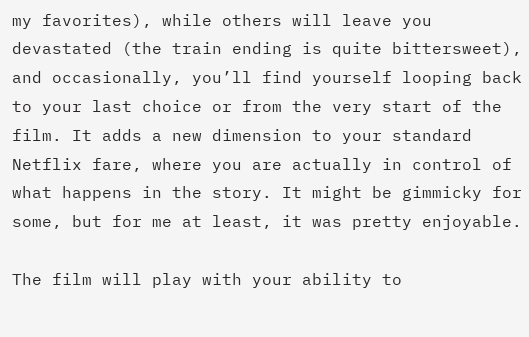my favorites), while others will leave you devastated (the train ending is quite bittersweet), and occasionally, you’ll find yourself looping back to your last choice or from the very start of the film. It adds a new dimension to your standard Netflix fare, where you are actually in control of what happens in the story. It might be gimmicky for some, but for me at least, it was pretty enjoyable.

The film will play with your ability to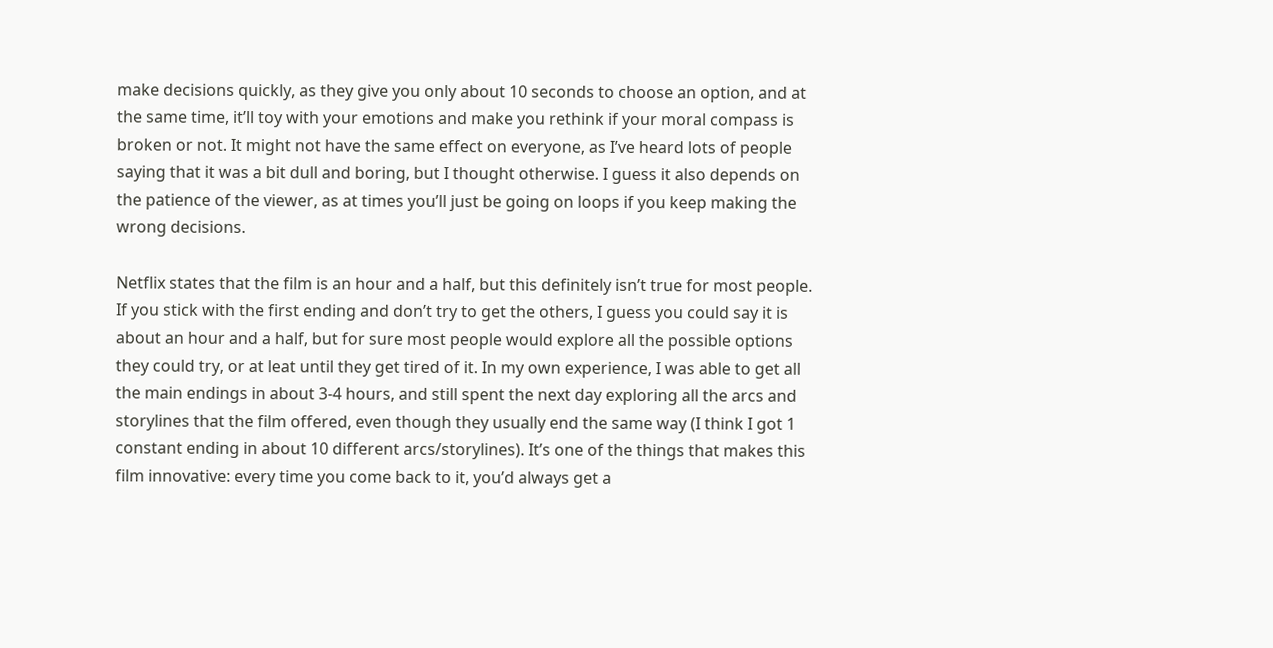make decisions quickly, as they give you only about 10 seconds to choose an option, and at the same time, it’ll toy with your emotions and make you rethink if your moral compass is broken or not. It might not have the same effect on everyone, as I’ve heard lots of people saying that it was a bit dull and boring, but I thought otherwise. I guess it also depends on the patience of the viewer, as at times you’ll just be going on loops if you keep making the wrong decisions.

Netflix states that the film is an hour and a half, but this definitely isn’t true for most people. If you stick with the first ending and don’t try to get the others, I guess you could say it is about an hour and a half, but for sure most people would explore all the possible options they could try, or at leat until they get tired of it. In my own experience, I was able to get all the main endings in about 3-4 hours, and still spent the next day exploring all the arcs and storylines that the film offered, even though they usually end the same way (I think I got 1 constant ending in about 10 different arcs/storylines). It’s one of the things that makes this film innovative: every time you come back to it, you’d always get a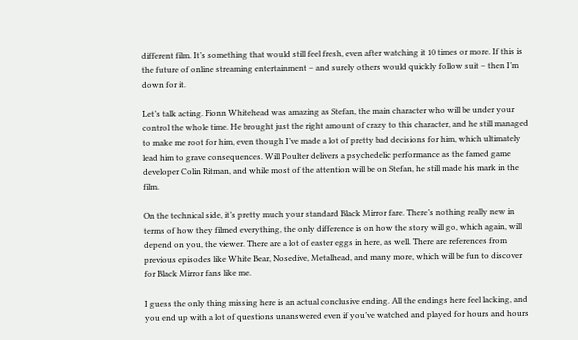different film. It’s something that would still feel fresh, even after watching it 10 times or more. If this is the future of online streaming entertainment – and surely others would quickly follow suit – then I’m down for it.

Let’s talk acting. Fionn Whitehead was amazing as Stefan, the main character who will be under your control the whole time. He brought just the right amount of crazy to this character, and he still managed to make me root for him, even though I’ve made a lot of pretty bad decisions for him, which ultimately lead him to grave consequences. Will Poulter delivers a psychedelic performance as the famed game developer Colin Ritman, and while most of the attention will be on Stefan, he still made his mark in the film.

On the technical side, it’s pretty much your standard Black Mirror fare. There’s nothing really new in terms of how they filmed everything, the only difference is on how the story will go, which again, will depend on you, the viewer. There are a lot of easter eggs in here, as well. There are references from previous episodes like White Bear, Nosedive, Metalhead, and many more, which will be fun to discover for Black Mirror fans like me.

I guess the only thing missing here is an actual conclusive ending. All the endings here feel lacking, and you end up with a lot of questions unanswered even if you’ve watched and played for hours and hours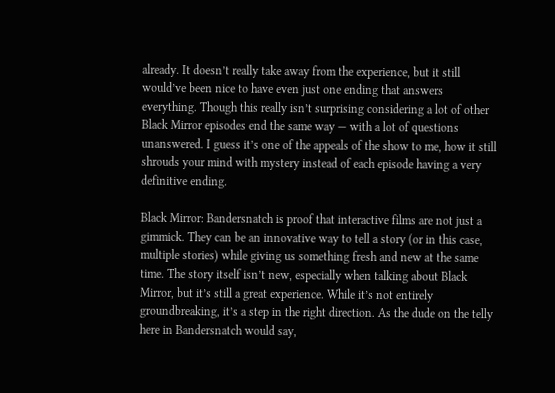already. It doesn’t really take away from the experience, but it still would’ve been nice to have even just one ending that answers everything. Though this really isn’t surprising considering a lot of other Black Mirror episodes end the same way — with a lot of questions unanswered. I guess it’s one of the appeals of the show to me, how it still shrouds your mind with mystery instead of each episode having a very definitive ending.

Black Mirror: Bandersnatch is proof that interactive films are not just a gimmick. They can be an innovative way to tell a story (or in this case, multiple stories) while giving us something fresh and new at the same time. The story itself isn’t new, especially when talking about Black Mirror, but it’s still a great experience. While it’s not entirely groundbreaking, it’s a step in the right direction. As the dude on the telly here in Bandersnatch would say,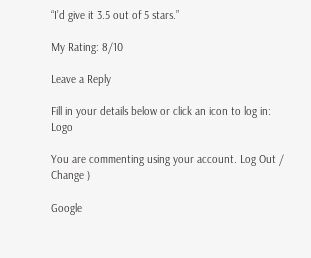“I’d give it 3.5 out of 5 stars.”

My Rating: 8/10

Leave a Reply

Fill in your details below or click an icon to log in: Logo

You are commenting using your account. Log Out /  Change )

Google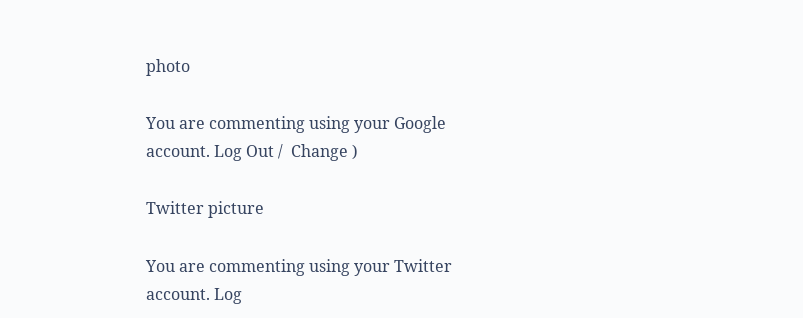photo

You are commenting using your Google account. Log Out /  Change )

Twitter picture

You are commenting using your Twitter account. Log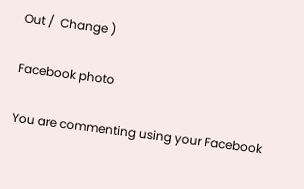Out /  Change )

Facebook photo

You are commenting using your Facebook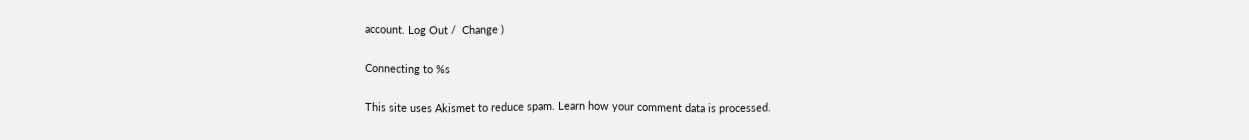account. Log Out /  Change )

Connecting to %s

This site uses Akismet to reduce spam. Learn how your comment data is processed.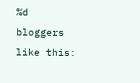%d bloggers like this: